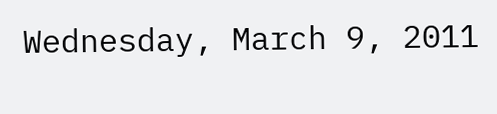Wednesday, March 9, 2011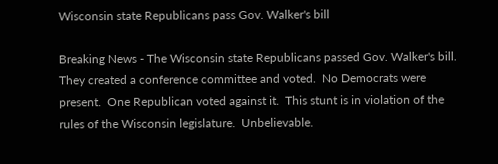Wisconsin state Republicans pass Gov. Walker's bill

Breaking News - The Wisconsin state Republicans passed Gov. Walker's bill.  They created a conference committee and voted.  No Democrats were present.  One Republican voted against it.  This stunt is in violation of the rules of the Wisconsin legislature.  Unbelievable.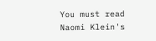You must read Naomi Klein's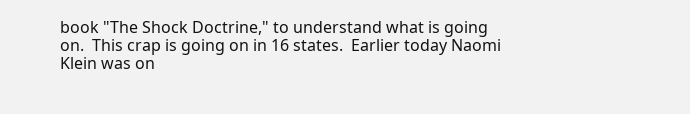book "The Shock Doctrine," to understand what is going on.  This crap is going on in 16 states.  Earlier today Naomi Klein was on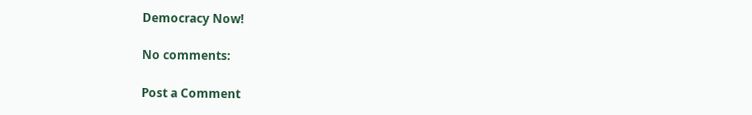Democracy Now!

No comments:

Post a Comment